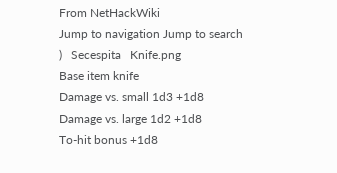From NetHackWiki
Jump to navigation Jump to search
)   Secespita   Knife.png
Base item knife
Damage vs. small 1d3 +1d8
Damage vs. large 1d2 +1d8
To-hit bonus +1d8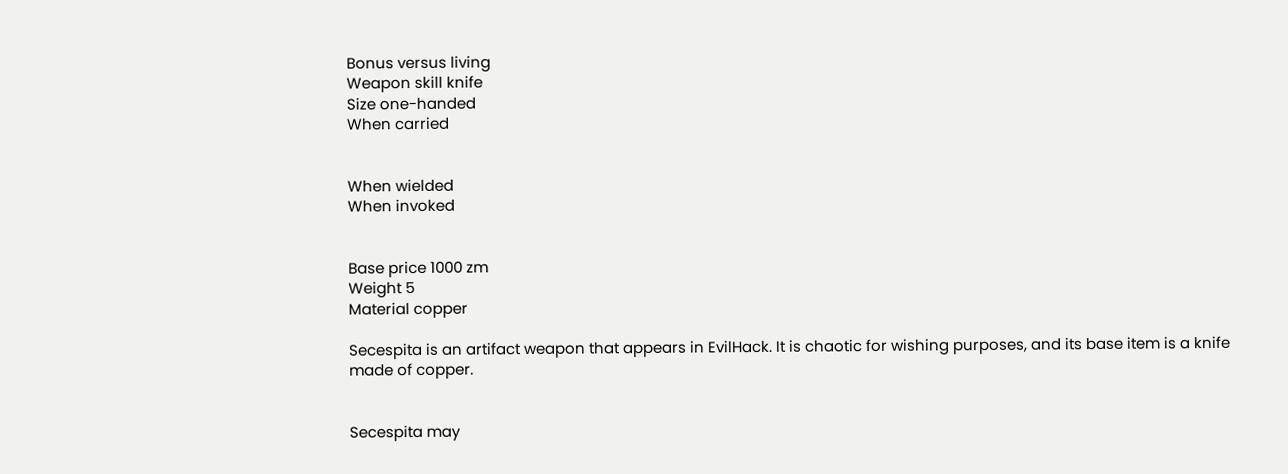Bonus versus living
Weapon skill knife
Size one-handed
When carried


When wielded
When invoked


Base price 1000 zm
Weight 5
Material copper

Secespita is an artifact weapon that appears in EvilHack. It is chaotic for wishing purposes, and its base item is a knife made of copper.


Secespita may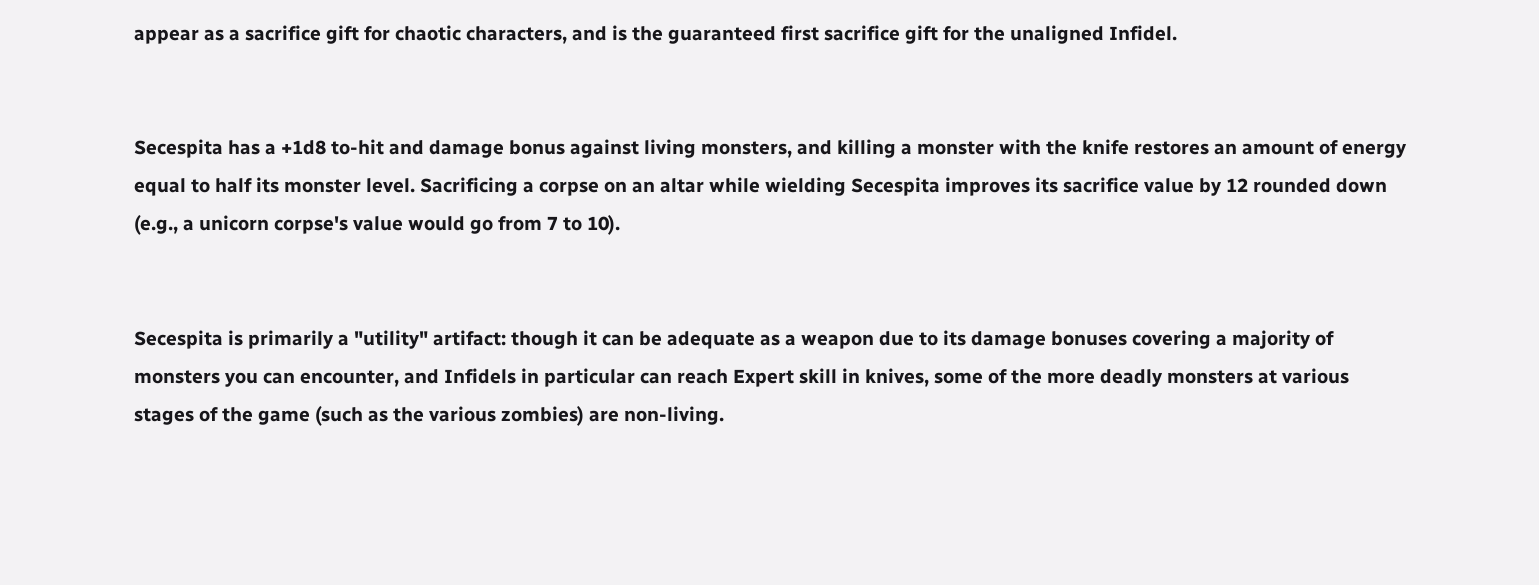appear as a sacrifice gift for chaotic characters, and is the guaranteed first sacrifice gift for the unaligned Infidel.


Secespita has a +1d8 to-hit and damage bonus against living monsters, and killing a monster with the knife restores an amount of energy equal to half its monster level. Sacrificing a corpse on an altar while wielding Secespita improves its sacrifice value by 12 rounded down (e.g., a unicorn corpse's value would go from 7 to 10).


Secespita is primarily a "utility" artifact: though it can be adequate as a weapon due to its damage bonuses covering a majority of monsters you can encounter, and Infidels in particular can reach Expert skill in knives, some of the more deadly monsters at various stages of the game (such as the various zombies) are non-living.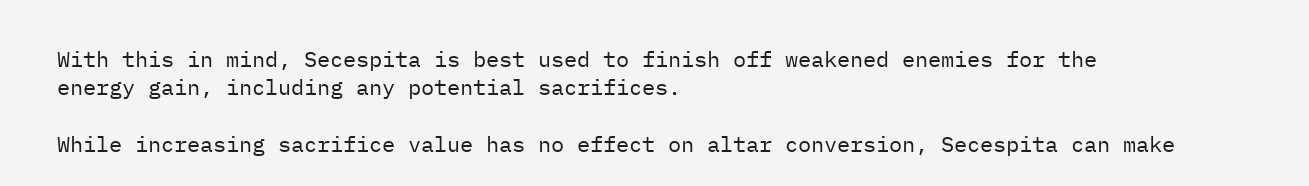With this in mind, Secespita is best used to finish off weakened enemies for the energy gain, including any potential sacrifices.

While increasing sacrifice value has no effect on altar conversion, Secespita can make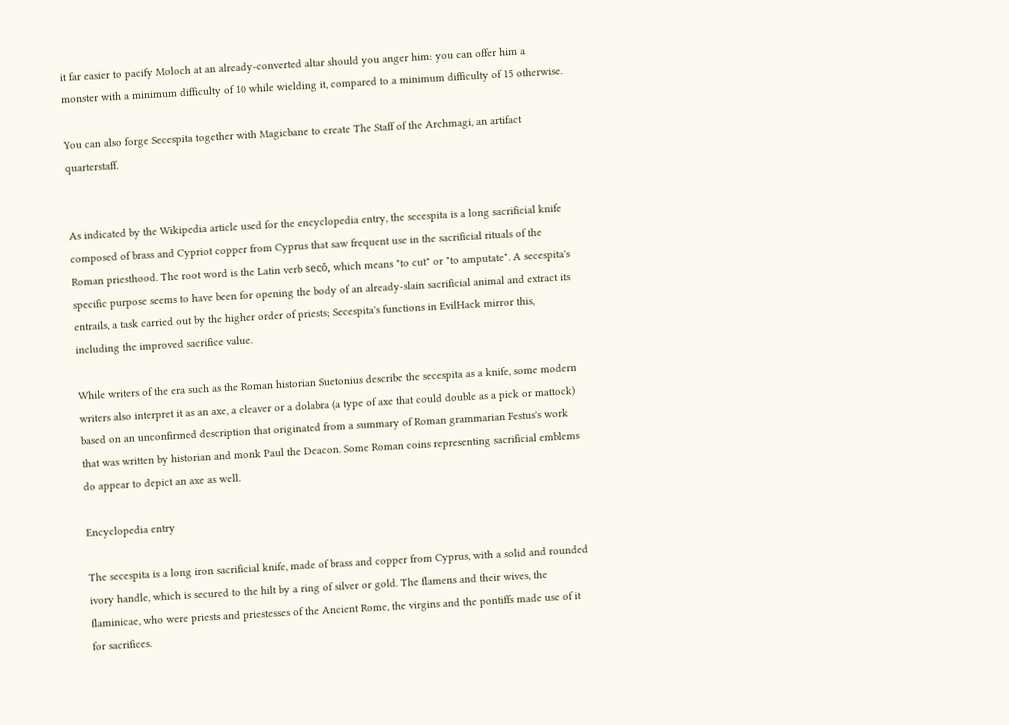it far easier to pacify Moloch at an already-converted altar should you anger him: you can offer him a monster with a minimum difficulty of 10 while wielding it, compared to a minimum difficulty of 15 otherwise.

You can also forge Secespita together with Magicbane to create The Staff of the Archmagi, an artifact quarterstaff.


As indicated by the Wikipedia article used for the encyclopedia entry, the secespita is a long sacrificial knife composed of brass and Cypriot copper from Cyprus that saw frequent use in the sacrificial rituals of the Roman priesthood. The root word is the Latin verb secō, which means "to cut" or "to amputate". A secespita's specific purpose seems to have been for opening the body of an already-slain sacrificial animal and extract its entrails, a task carried out by the higher order of priests; Secespita's functions in EvilHack mirror this, including the improved sacrifice value.

While writers of the era such as the Roman historian Suetonius describe the secespita as a knife, some modern writers also interpret it as an axe, a cleaver or a dolabra (a type of axe that could double as a pick or mattock) based on an unconfirmed description that originated from a summary of Roman grammarian Festus's work that was written by historian and monk Paul the Deacon. Some Roman coins representing sacrificial emblems do appear to depict an axe as well.

Encyclopedia entry

The secespita is a long iron sacrificial knife, made of brass and copper from Cyprus, with a solid and rounded ivory handle, which is secured to the hilt by a ring of silver or gold. The flamens and their wives, the flaminicae, who were priests and priestesses of the Ancient Rome, the virgins and the pontiffs made use of it for sacrifices.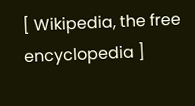[ Wikipedia, the free encyclopedia ]